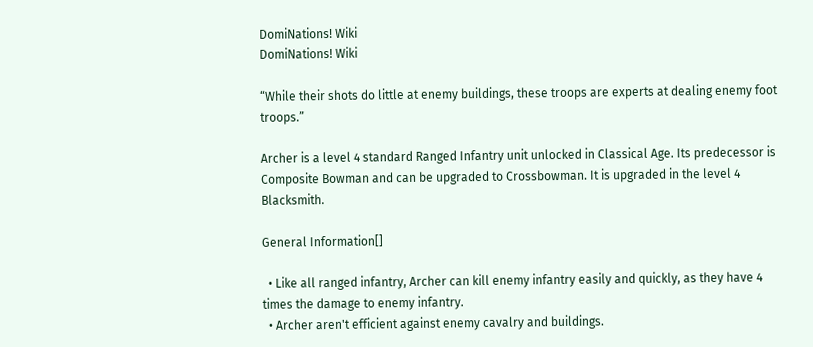DomiNations! Wiki
DomiNations! Wiki

“While their shots do little at enemy buildings, these troops are experts at dealing enemy foot troops.”

Archer is a level 4 standard Ranged Infantry unit unlocked in Classical Age. Its predecessor is Composite Bowman and can be upgraded to Crossbowman. It is upgraded in the level 4 Blacksmith.

General Information[]

  • Like all ranged infantry, Archer can kill enemy infantry easily and quickly, as they have 4 times the damage to enemy infantry.
  • Archer aren't efficient against enemy cavalry and buildings.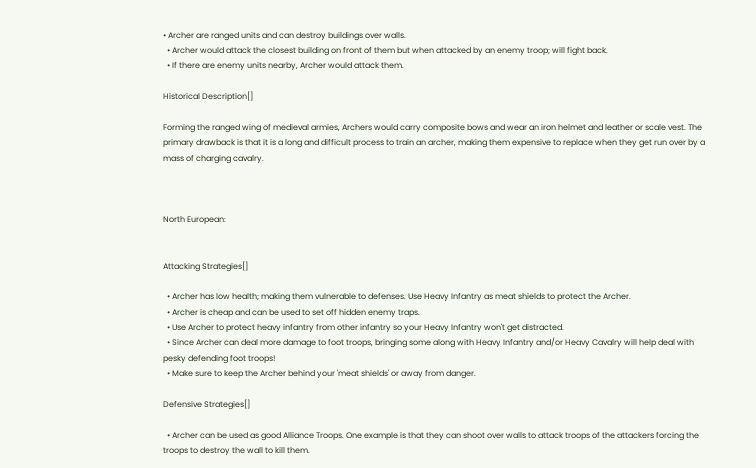• Archer are ranged units and can destroy buildings over walls.
  • Archer would attack the closest building on front of them but when attacked by an enemy troop; will fight back.
  • If there are enemy units nearby, Archer would attack them.

Historical Description[]

Forming the ranged wing of medieval armies, Archers would carry composite bows and wear an iron helmet and leather or scale vest. The primary drawback is that it is a long and difficult process to train an archer, making them expensive to replace when they get run over by a mass of charging cavalry.



North European:


Attacking Strategies[]

  • Archer has low health; making them vulnerable to defenses. Use Heavy Infantry as meat shields to protect the Archer.
  • Archer is cheap and can be used to set off hidden enemy traps.
  • Use Archer to protect heavy infantry from other infantry so your Heavy Infantry won't get distracted.
  • Since Archer can deal more damage to foot troops, bringing some along with Heavy Infantry and/or Heavy Cavalry will help deal with pesky defending foot troops!
  • Make sure to keep the Archer behind your 'meat shields' or away from danger.

Defensive Strategies[]

  • Archer can be used as good Alliance Troops. One example is that they can shoot over walls to attack troops of the attackers forcing the troops to destroy the wall to kill them.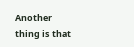Another thing is that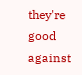they're good against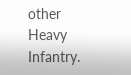other Heavy Infantry.